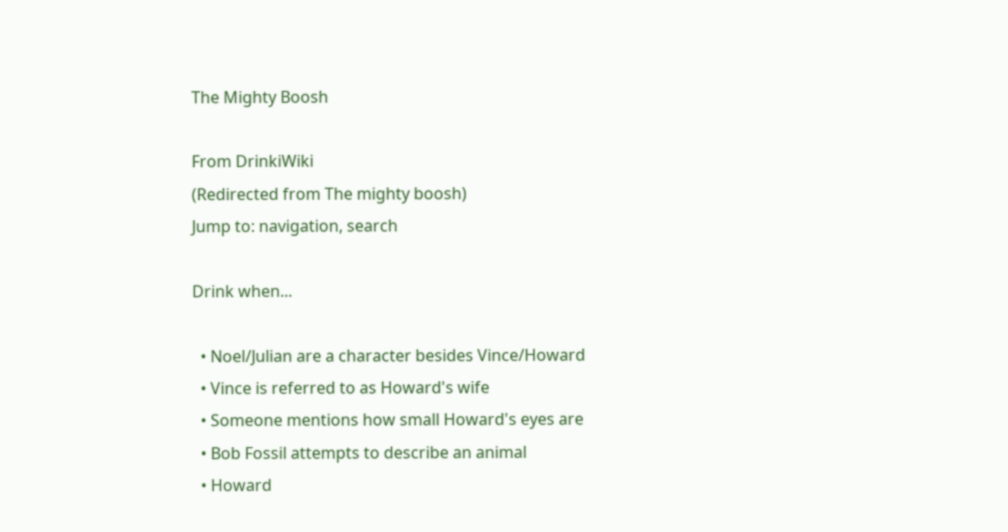The Mighty Boosh

From DrinkiWiki
(Redirected from The mighty boosh)
Jump to: navigation, search

Drink when...

  • Noel/Julian are a character besides Vince/Howard
  • Vince is referred to as Howard's wife
  • Someone mentions how small Howard's eyes are
  • Bob Fossil attempts to describe an animal
  • Howard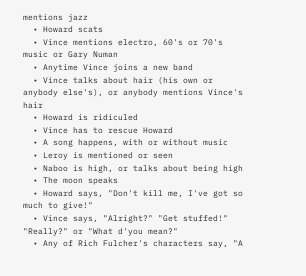mentions jazz
  • Howard scats
  • Vince mentions electro, 60's or 70's music or Gary Numan
  • Anytime Vince joins a new band
  • Vince talks about hair (his own or anybody else's), or anybody mentions Vince's hair
  • Howard is ridiculed
  • Vince has to rescue Howard
  • A song happens, with or without music
  • Leroy is mentioned or seen
  • Naboo is high, or talks about being high
  • The moon speaks
  • Howard says, "Don't kill me, I've got so much to give!"
  • Vince says, "Alright?" "Get stuffed!" "Really?" or "What d'you mean?"
  • Any of Rich Fulcher's characters say, "A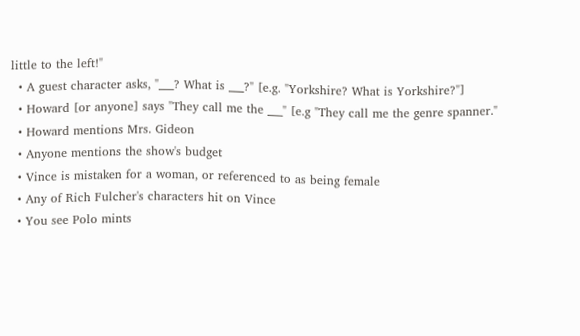little to the left!"
  • A guest character asks, "___? What is ___?" [e.g. "Yorkshire? What is Yorkshire?"]
  • Howard [or anyone] says "They call me the ___" [e.g "They call me the genre spanner."
  • Howard mentions Mrs. Gideon
  • Anyone mentions the show's budget
  • Vince is mistaken for a woman, or referenced to as being female
  • Any of Rich Fulcher's characters hit on Vince
  • You see Polo mints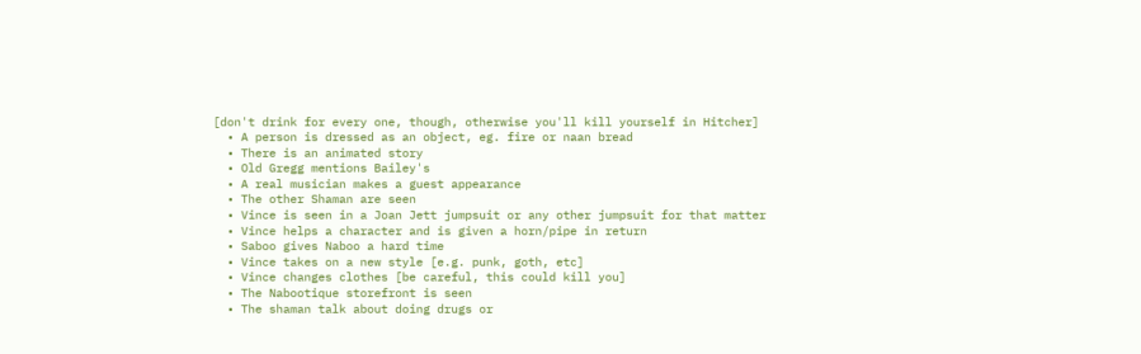[don't drink for every one, though, otherwise you'll kill yourself in Hitcher]
  • A person is dressed as an object, eg. fire or naan bread
  • There is an animated story
  • Old Gregg mentions Bailey's
  • A real musician makes a guest appearance
  • The other Shaman are seen
  • Vince is seen in a Joan Jett jumpsuit or any other jumpsuit for that matter
  • Vince helps a character and is given a horn/pipe in return
  • Saboo gives Naboo a hard time
  • Vince takes on a new style [e.g. punk, goth, etc]
  • Vince changes clothes [be careful, this could kill you]
  • The Nabootique storefront is seen
  • The shaman talk about doing drugs or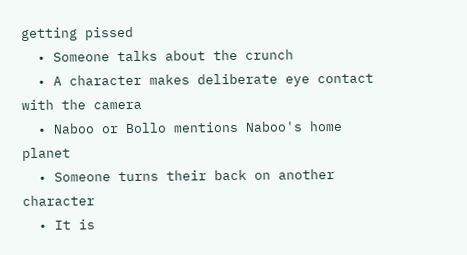getting pissed
  • Someone talks about the crunch
  • A character makes deliberate eye contact with the camera
  • Naboo or Bollo mentions Naboo's home planet
  • Someone turns their back on another character
  • It is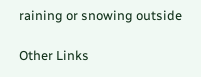raining or snowing outside

Other Links